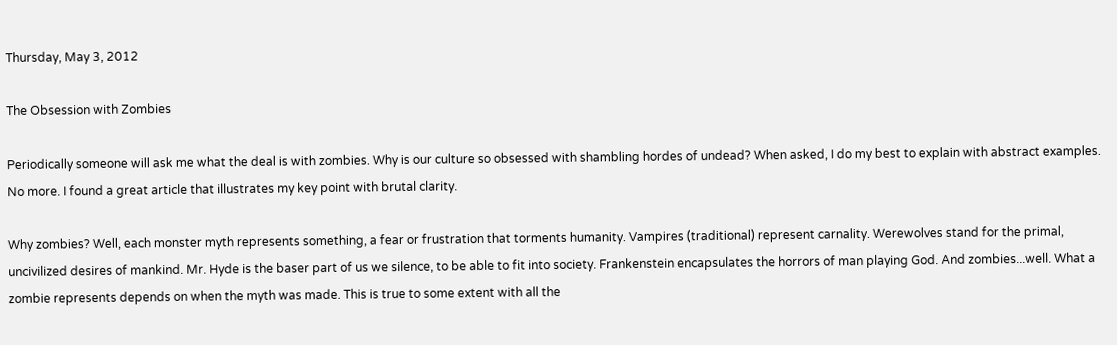Thursday, May 3, 2012

The Obsession with Zombies

Periodically someone will ask me what the deal is with zombies. Why is our culture so obsessed with shambling hordes of undead? When asked, I do my best to explain with abstract examples. No more. I found a great article that illustrates my key point with brutal clarity.

Why zombies? Well, each monster myth represents something, a fear or frustration that torments humanity. Vampires (traditional) represent carnality. Werewolves stand for the primal, uncivilized desires of mankind. Mr. Hyde is the baser part of us we silence, to be able to fit into society. Frankenstein encapsulates the horrors of man playing God. And zombies...well. What a zombie represents depends on when the myth was made. This is true to some extent with all the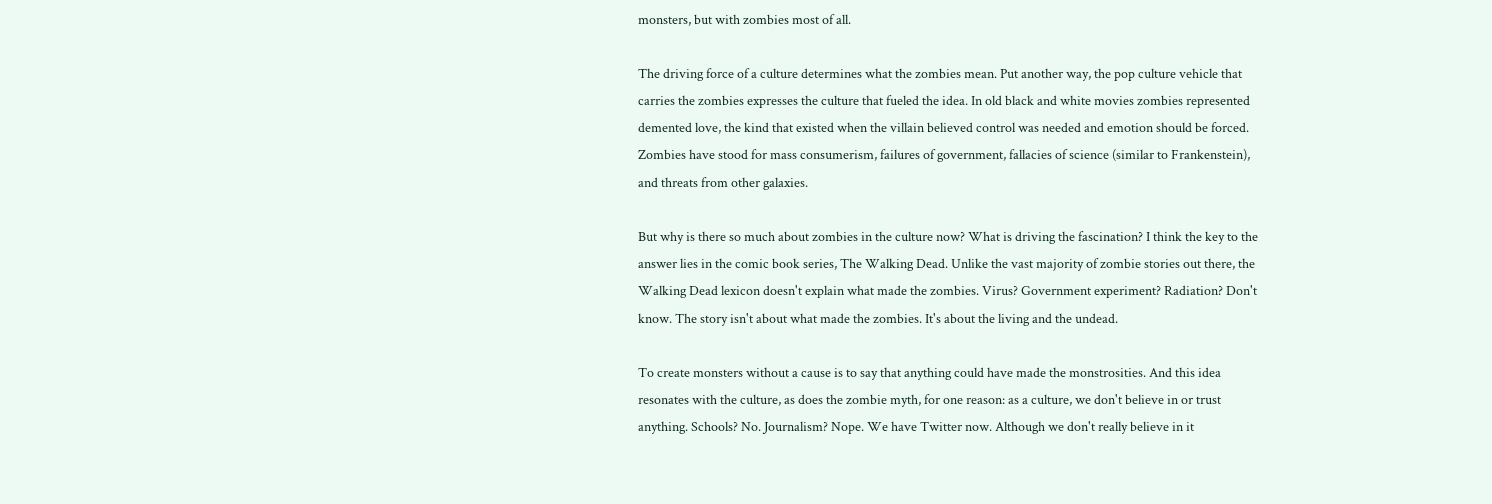monsters, but with zombies most of all.

The driving force of a culture determines what the zombies mean. Put another way, the pop culture vehicle that carries the zombies expresses the culture that fueled the idea. In old black and white movies zombies represented demented love, the kind that existed when the villain believed control was needed and emotion should be forced. Zombies have stood for mass consumerism, failures of government, fallacies of science (similar to Frankenstein), and threats from other galaxies.

But why is there so much about zombies in the culture now? What is driving the fascination? I think the key to the answer lies in the comic book series, The Walking Dead. Unlike the vast majority of zombie stories out there, the Walking Dead lexicon doesn't explain what made the zombies. Virus? Government experiment? Radiation? Don't know. The story isn't about what made the zombies. It's about the living and the undead.

To create monsters without a cause is to say that anything could have made the monstrosities. And this idea resonates with the culture, as does the zombie myth, for one reason: as a culture, we don't believe in or trust anything. Schools? No. Journalism? Nope. We have Twitter now. Although we don't really believe in it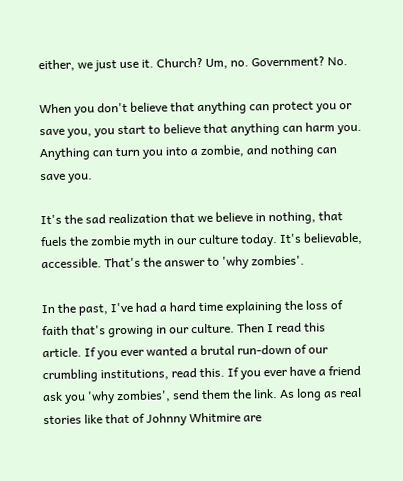either, we just use it. Church? Um, no. Government? No.

When you don't believe that anything can protect you or save you, you start to believe that anything can harm you. Anything can turn you into a zombie, and nothing can save you.

It's the sad realization that we believe in nothing, that fuels the zombie myth in our culture today. It's believable, accessible. That's the answer to 'why zombies'.

In the past, I've had a hard time explaining the loss of faith that's growing in our culture. Then I read this article. If you ever wanted a brutal run-down of our crumbling institutions, read this. If you ever have a friend ask you 'why zombies', send them the link. As long as real stories like that of Johnny Whitmire are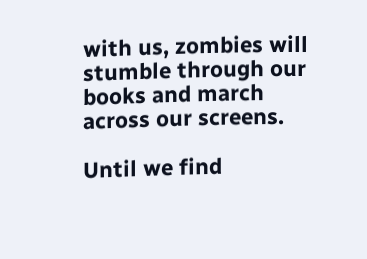with us, zombies will stumble through our books and march across our screens.

Until we find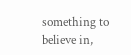something to believe in,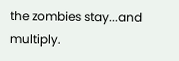the zombies stay...and multiply.